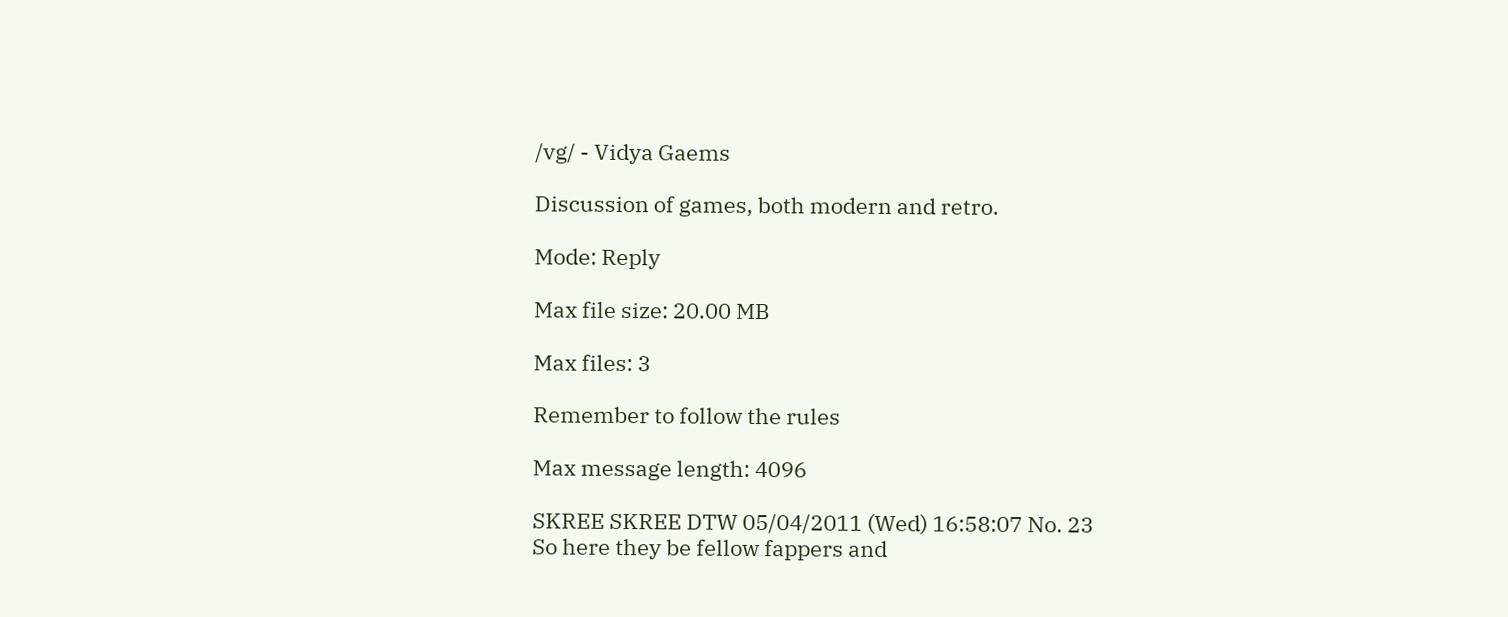/vg/ - Vidya Gaems

Discussion of games, both modern and retro.

Mode: Reply

Max file size: 20.00 MB

Max files: 3

Remember to follow the rules

Max message length: 4096

SKREE SKREE DTW 05/04/2011 (Wed) 16:58:07 No. 23
So here they be fellow fappers and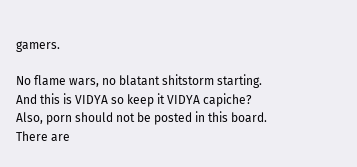gamers.

No flame wars, no blatant shitstorm starting.
And this is VIDYA so keep it VIDYA capiche?
Also, porn should not be posted in this board.
There are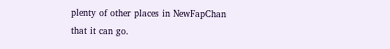plenty of other places in NewFapChan that it can go.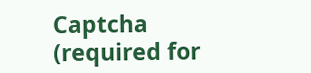Captcha (required for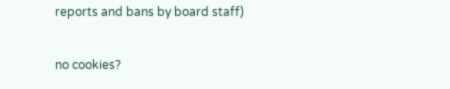reports and bans by board staff)

no cookies?